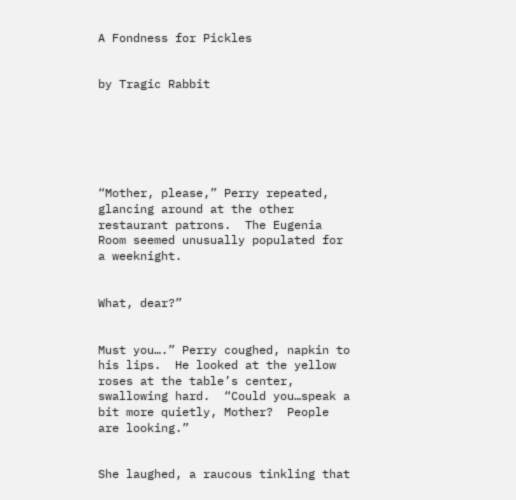A Fondness for Pickles


by Tragic Rabbit






“Mother, please,” Perry repeated, glancing around at the other restaurant patrons.  The Eugenia Room seemed unusually populated for a weeknight.


What, dear?”


Must you….” Perry coughed, napkin to his lips.  He looked at the yellow roses at the table’s center, swallowing hard.  “Could you…speak a bit more quietly, Mother?  People are looking.”


She laughed, a raucous tinkling that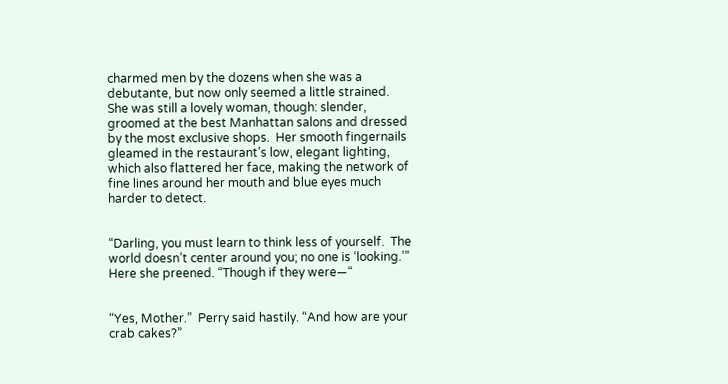charmed men by the dozens when she was a debutante, but now only seemed a little strained.  She was still a lovely woman, though: slender, groomed at the best Manhattan salons and dressed by the most exclusive shops.  Her smooth fingernails gleamed in the restaurant’s low, elegant lighting, which also flattered her face, making the network of fine lines around her mouth and blue eyes much harder to detect.


“Darling, you must learn to think less of yourself.  The world doesn’t center around you; no one is ‘looking.’”  Here she preened. “Though if they were—“


“Yes, Mother.”  Perry said hastily. “And how are your crab cakes?”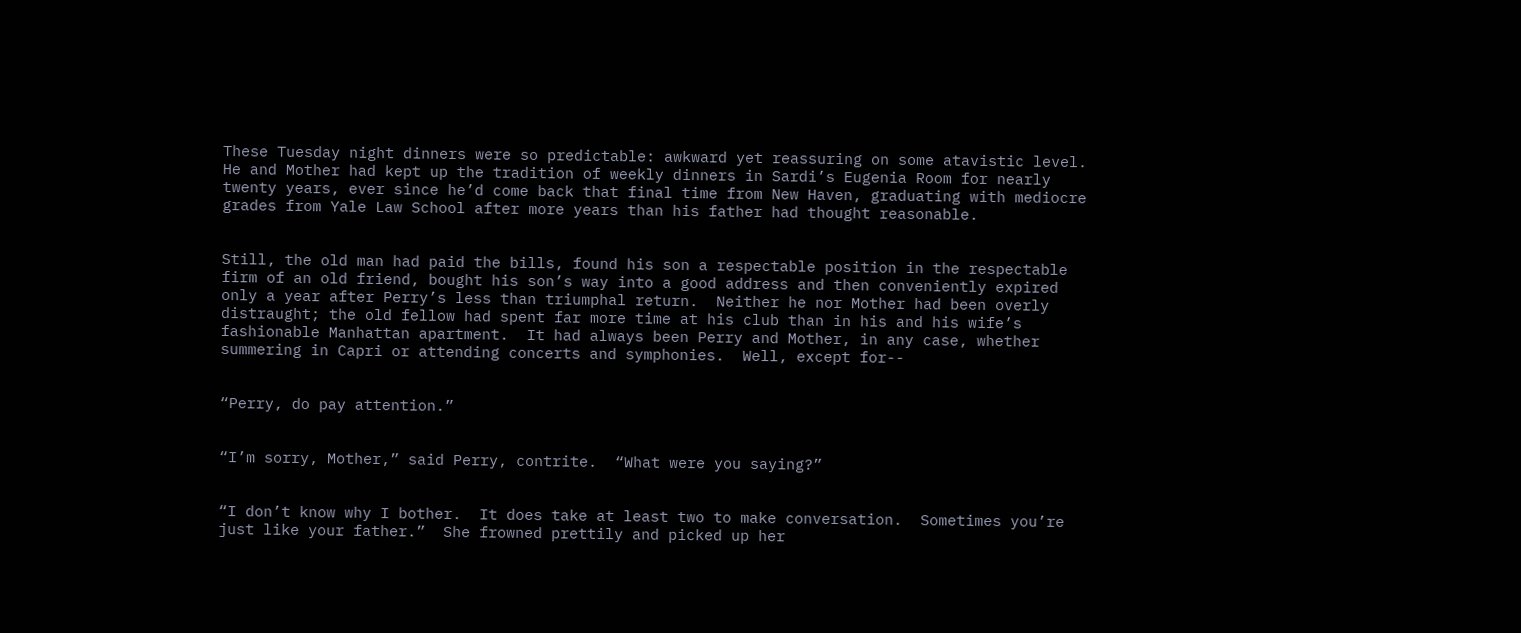These Tuesday night dinners were so predictable: awkward yet reassuring on some atavistic level.  He and Mother had kept up the tradition of weekly dinners in Sardi’s Eugenia Room for nearly twenty years, ever since he’d come back that final time from New Haven, graduating with mediocre grades from Yale Law School after more years than his father had thought reasonable.


Still, the old man had paid the bills, found his son a respectable position in the respectable firm of an old friend, bought his son’s way into a good address and then conveniently expired only a year after Perry’s less than triumphal return.  Neither he nor Mother had been overly distraught; the old fellow had spent far more time at his club than in his and his wife’s fashionable Manhattan apartment.  It had always been Perry and Mother, in any case, whether summering in Capri or attending concerts and symphonies.  Well, except for--


“Perry, do pay attention.”


“I’m sorry, Mother,” said Perry, contrite.  “What were you saying?”


“I don’t know why I bother.  It does take at least two to make conversation.  Sometimes you’re just like your father.”  She frowned prettily and picked up her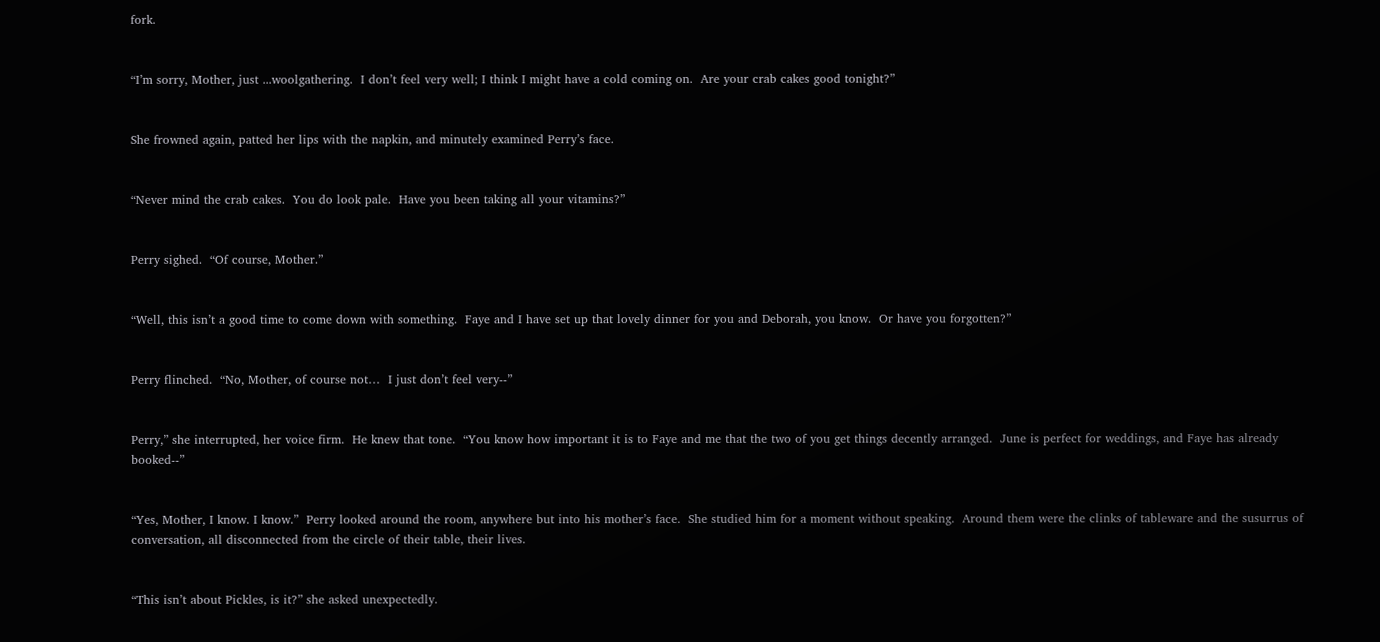fork.


“I’m sorry, Mother, just ...woolgathering.  I don’t feel very well; I think I might have a cold coming on.  Are your crab cakes good tonight?”


She frowned again, patted her lips with the napkin, and minutely examined Perry’s face.


“Never mind the crab cakes.  You do look pale.  Have you been taking all your vitamins?”


Perry sighed.  “Of course, Mother.”


“Well, this isn’t a good time to come down with something.  Faye and I have set up that lovely dinner for you and Deborah, you know.  Or have you forgotten?”


Perry flinched.  “No, Mother, of course not…  I just don’t feel very--”


Perry,” she interrupted, her voice firm.  He knew that tone.  “You know how important it is to Faye and me that the two of you get things decently arranged.  June is perfect for weddings, and Faye has already booked--”


“Yes, Mother, I know. I know.”  Perry looked around the room, anywhere but into his mother’s face.  She studied him for a moment without speaking.  Around them were the clinks of tableware and the susurrus of conversation, all disconnected from the circle of their table, their lives.


“This isn’t about Pickles, is it?” she asked unexpectedly.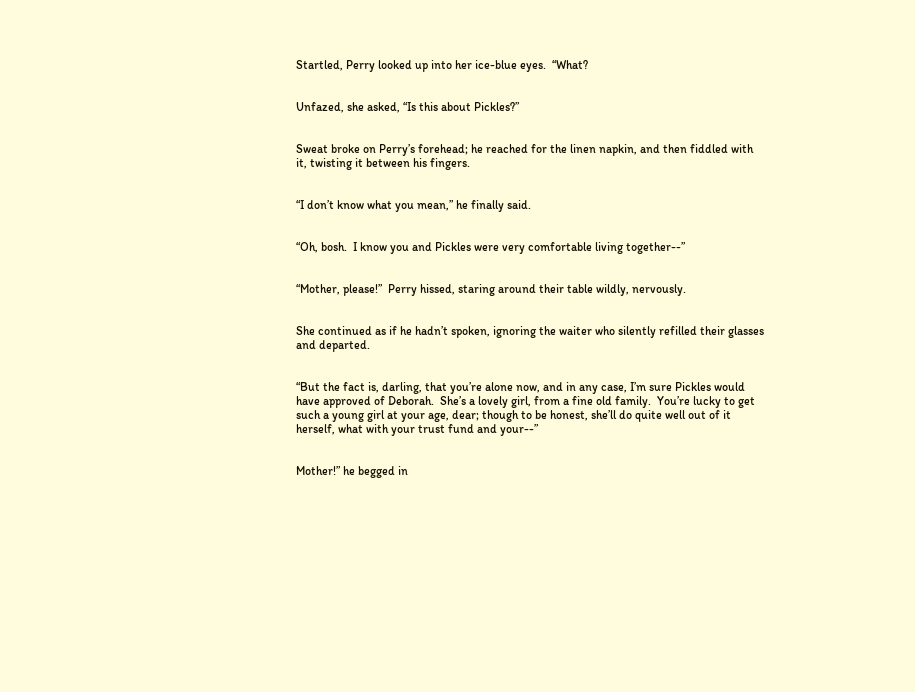Startled, Perry looked up into her ice-blue eyes.  “What?


Unfazed, she asked, “Is this about Pickles?”


Sweat broke on Perry’s forehead; he reached for the linen napkin, and then fiddled with it, twisting it between his fingers.


“I don’t know what you mean,” he finally said.


“Oh, bosh.  I know you and Pickles were very comfortable living together--”


“Mother, please!”  Perry hissed, staring around their table wildly, nervously.


She continued as if he hadn’t spoken, ignoring the waiter who silently refilled their glasses and departed.


“But the fact is, darling, that you’re alone now, and in any case, I’m sure Pickles would have approved of Deborah.  She’s a lovely girl, from a fine old family.  You’re lucky to get such a young girl at your age, dear; though to be honest, she’ll do quite well out of it herself, what with your trust fund and your--”


Mother!” he begged in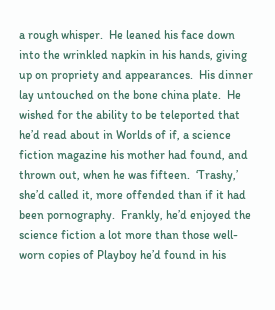a rough whisper.  He leaned his face down into the wrinkled napkin in his hands, giving up on propriety and appearances.  His dinner lay untouched on the bone china plate.  He wished for the ability to be teleported that he’d read about in Worlds of if, a science fiction magazine his mother had found, and thrown out, when he was fifteen.  ‘Trashy,’ she’d called it, more offended than if it had been pornography.  Frankly, he’d enjoyed the science fiction a lot more than those well-worn copies of Playboy he’d found in his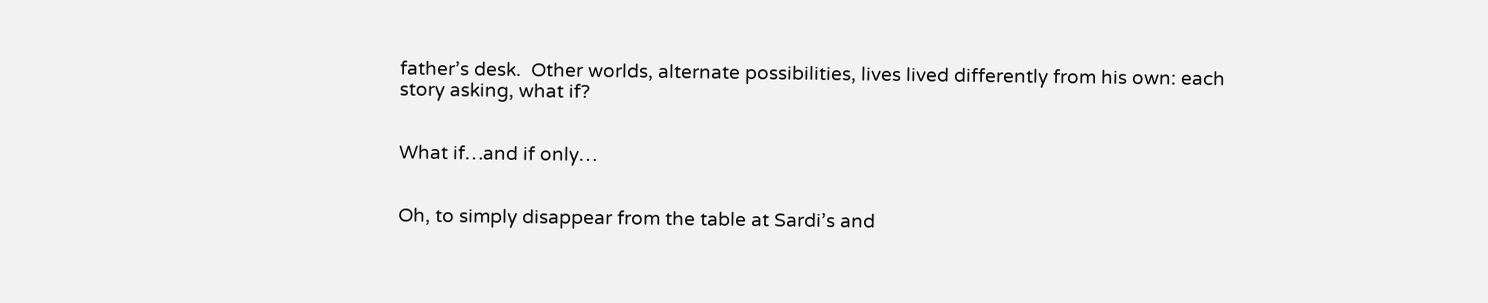father’s desk.  Other worlds, alternate possibilities, lives lived differently from his own: each story asking, what if?


What if…and if only…


Oh, to simply disappear from the table at Sardi’s and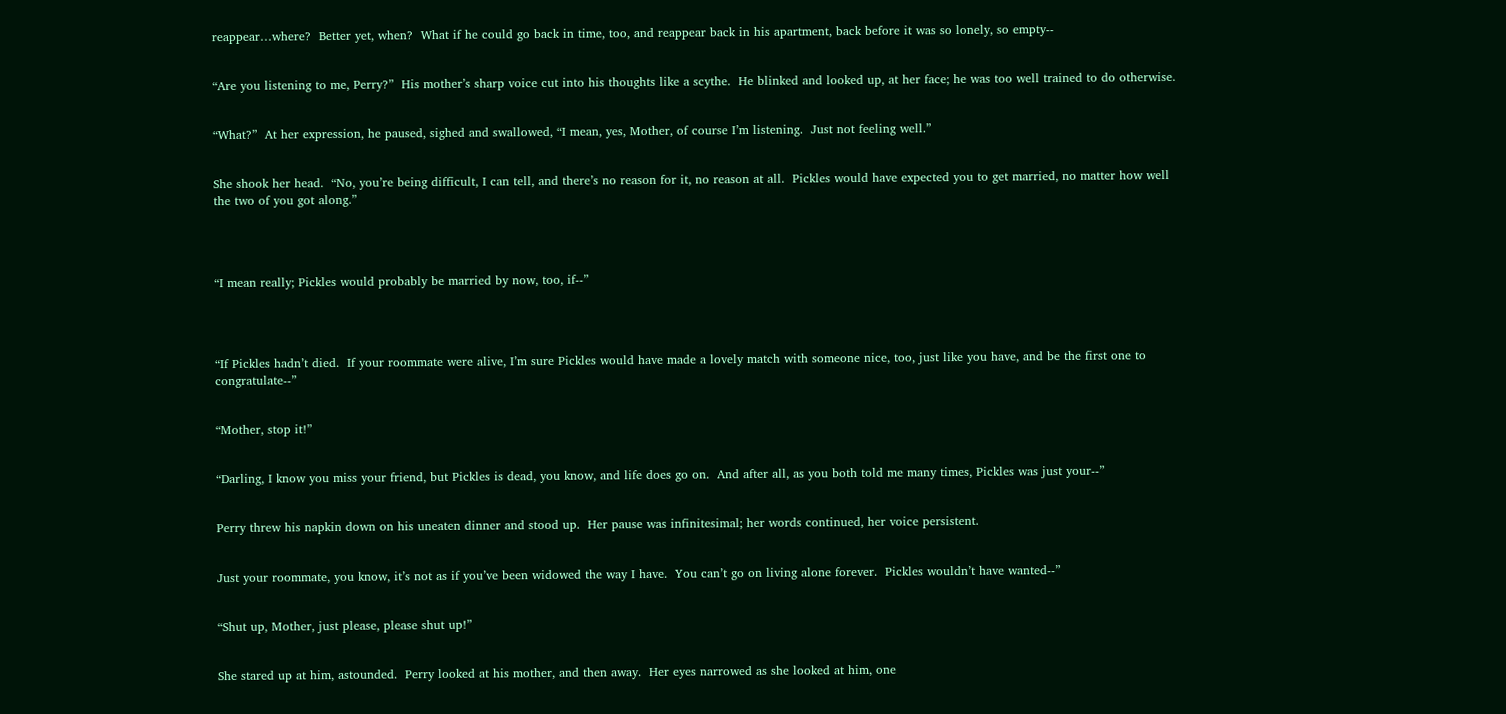reappear…where?  Better yet, when?  What if he could go back in time, too, and reappear back in his apartment, back before it was so lonely, so empty--


“Are you listening to me, Perry?”  His mother’s sharp voice cut into his thoughts like a scythe.  He blinked and looked up, at her face; he was too well trained to do otherwise.


“What?”  At her expression, he paused, sighed and swallowed, “I mean, yes, Mother, of course I’m listening.  Just not feeling well.”


She shook her head.  “No, you’re being difficult, I can tell, and there’s no reason for it, no reason at all.  Pickles would have expected you to get married, no matter how well the two of you got along.”




“I mean really; Pickles would probably be married by now, too, if--”




“If Pickles hadn’t died.  If your roommate were alive, I’m sure Pickles would have made a lovely match with someone nice, too, just like you have, and be the first one to congratulate--”


“Mother, stop it!”


“Darling, I know you miss your friend, but Pickles is dead, you know, and life does go on.  And after all, as you both told me many times, Pickles was just your--”


Perry threw his napkin down on his uneaten dinner and stood up.  Her pause was infinitesimal; her words continued, her voice persistent.


Just your roommate, you know, it’s not as if you’ve been widowed the way I have.  You can’t go on living alone forever.  Pickles wouldn’t have wanted--”


“Shut up, Mother, just please, please shut up!”


She stared up at him, astounded.  Perry looked at his mother, and then away.  Her eyes narrowed as she looked at him, one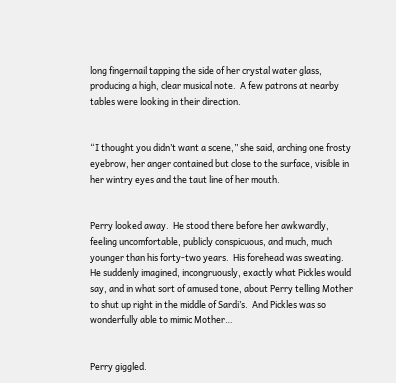long fingernail tapping the side of her crystal water glass, producing a high, clear musical note.  A few patrons at nearby tables were looking in their direction.


“I thought you didn’t want a scene,” she said, arching one frosty eyebrow, her anger contained but close to the surface, visible in her wintry eyes and the taut line of her mouth.


Perry looked away.  He stood there before her awkwardly, feeling uncomfortable, publicly conspicuous, and much, much younger than his forty-two years.  His forehead was sweating.  He suddenly imagined, incongruously, exactly what Pickles would say, and in what sort of amused tone, about Perry telling Mother to shut up right in the middle of Sardi’s.  And Pickles was so wonderfully able to mimic Mother…


Perry giggled.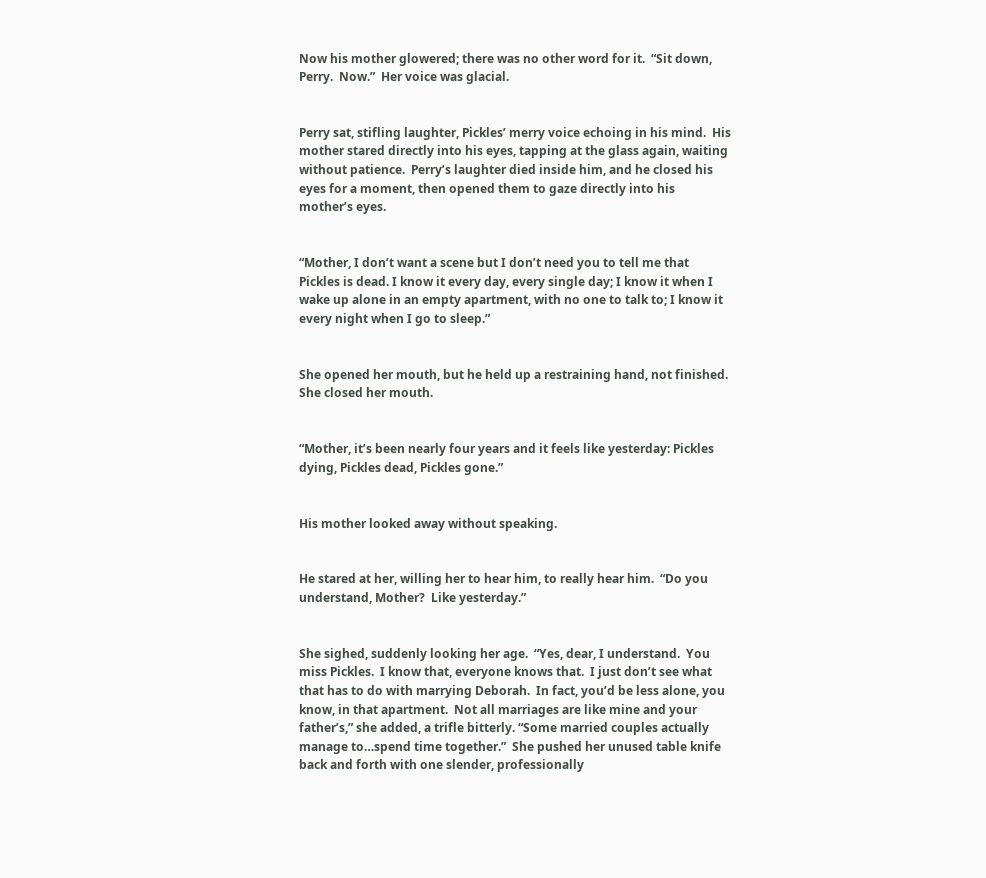Now his mother glowered; there was no other word for it.  “Sit down, Perry.  Now.”  Her voice was glacial.


Perry sat, stifling laughter, Pickles’ merry voice echoing in his mind.  His mother stared directly into his eyes, tapping at the glass again, waiting without patience.  Perry’s laughter died inside him, and he closed his eyes for a moment, then opened them to gaze directly into his mother’s eyes.


“Mother, I don’t want a scene but I don’t need you to tell me that Pickles is dead. I know it every day, every single day; I know it when I wake up alone in an empty apartment, with no one to talk to; I know it every night when I go to sleep.”


She opened her mouth, but he held up a restraining hand, not finished.  She closed her mouth.


“Mother, it’s been nearly four years and it feels like yesterday: Pickles dying, Pickles dead, Pickles gone.”


His mother looked away without speaking.


He stared at her, willing her to hear him, to really hear him.  “Do you understand, Mother?  Like yesterday.”


She sighed, suddenly looking her age.  “Yes, dear, I understand.  You miss Pickles.  I know that, everyone knows that.  I just don’t see what that has to do with marrying Deborah.  In fact, you’d be less alone, you know, in that apartment.  Not all marriages are like mine and your father’s,” she added, a trifle bitterly. “Some married couples actually manage to…spend time together.”  She pushed her unused table knife back and forth with one slender, professionally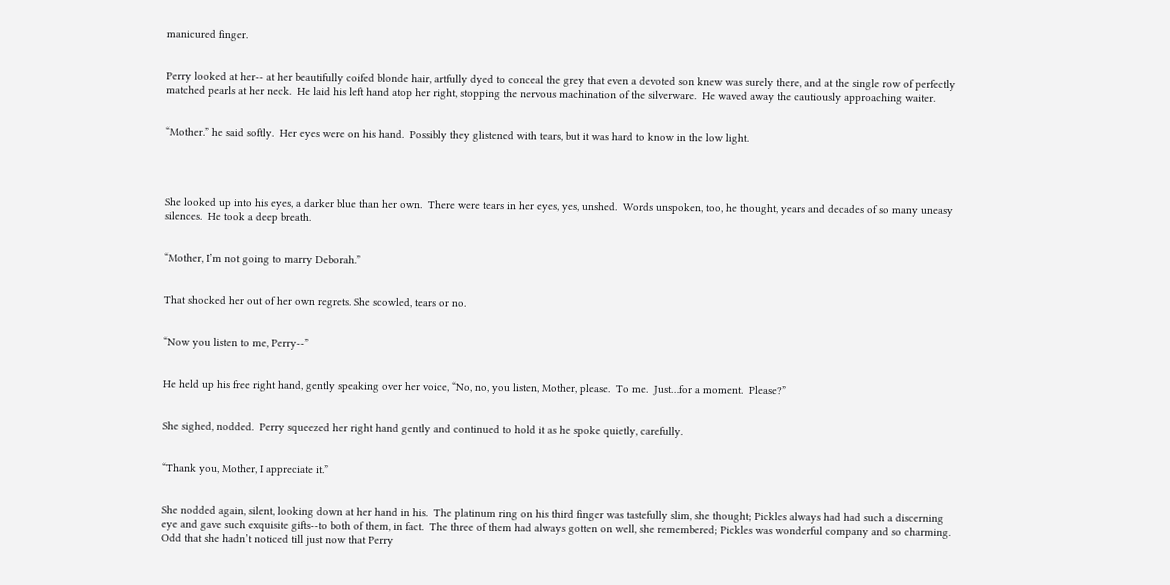manicured finger.


Perry looked at her-- at her beautifully coifed blonde hair, artfully dyed to conceal the grey that even a devoted son knew was surely there, and at the single row of perfectly matched pearls at her neck.  He laid his left hand atop her right, stopping the nervous machination of the silverware.  He waved away the cautiously approaching waiter.


“Mother.” he said softly.  Her eyes were on his hand.  Possibly they glistened with tears, but it was hard to know in the low light.




She looked up into his eyes, a darker blue than her own.  There were tears in her eyes, yes, unshed.  Words unspoken, too, he thought, years and decades of so many uneasy silences.  He took a deep breath.


“Mother, I’m not going to marry Deborah.”


That shocked her out of her own regrets. She scowled, tears or no.


“Now you listen to me, Perry--”


He held up his free right hand, gently speaking over her voice, “No, no, you listen, Mother, please.  To me.  Just…for a moment.  Please?”


She sighed, nodded.  Perry squeezed her right hand gently and continued to hold it as he spoke quietly, carefully.


“Thank you, Mother, I appreciate it.”


She nodded again, silent, looking down at her hand in his.  The platinum ring on his third finger was tastefully slim, she thought; Pickles always had had such a discerning eye and gave such exquisite gifts--to both of them, in fact.  The three of them had always gotten on well, she remembered; Pickles was wonderful company and so charming.  Odd that she hadn’t noticed till just now that Perry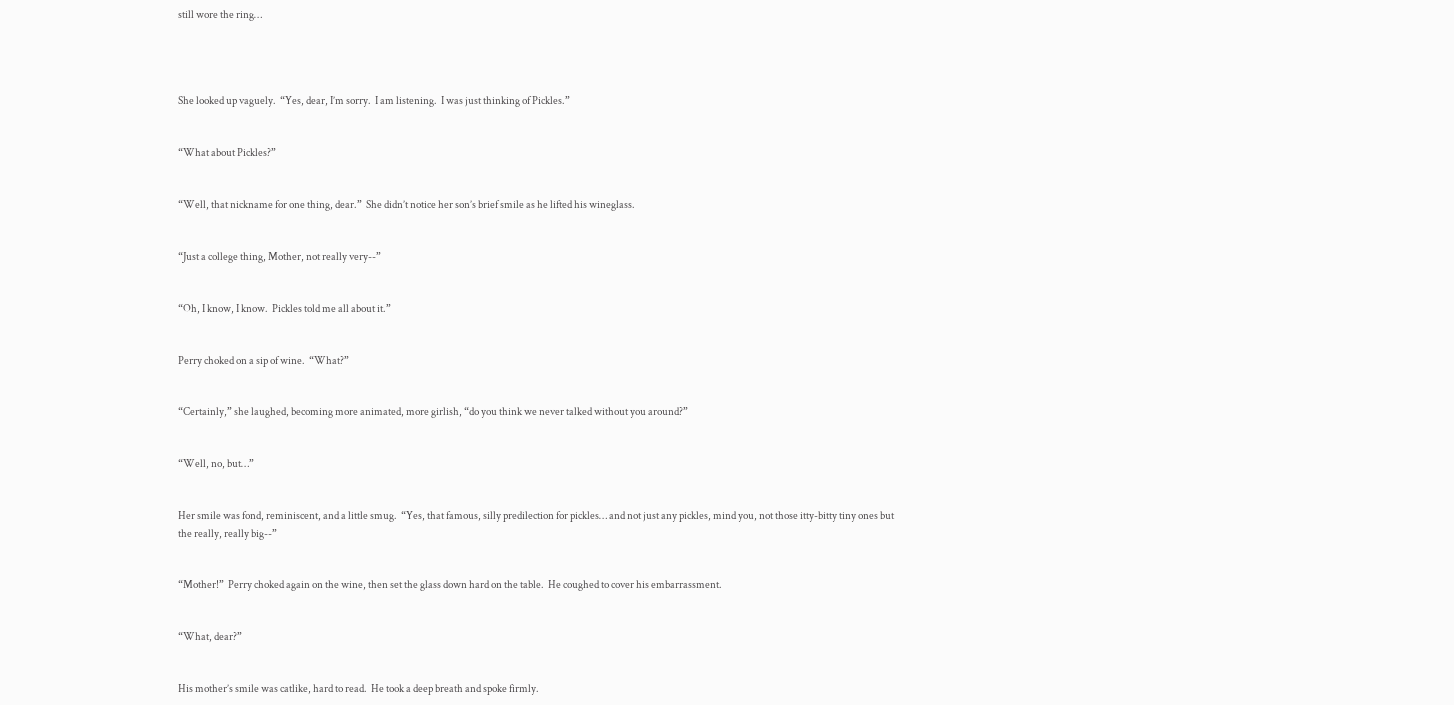still wore the ring…




She looked up vaguely.  “Yes, dear, I’m sorry.  I am listening.  I was just thinking of Pickles.”


“What about Pickles?”


“Well, that nickname for one thing, dear.”  She didn’t notice her son’s brief smile as he lifted his wineglass.


“Just a college thing, Mother, not really very--”


“Oh, I know, I know.  Pickles told me all about it.”


Perry choked on a sip of wine.  “What?”


“Certainly,” she laughed, becoming more animated, more girlish, “do you think we never talked without you around?”


“Well, no, but…”


Her smile was fond, reminiscent, and a little smug.  “Yes, that famous, silly predilection for pickles… and not just any pickles, mind you, not those itty-bitty tiny ones but the really, really big--”


“Mother!”  Perry choked again on the wine, then set the glass down hard on the table.  He coughed to cover his embarrassment.


“What, dear?”


His mother’s smile was catlike, hard to read.  He took a deep breath and spoke firmly.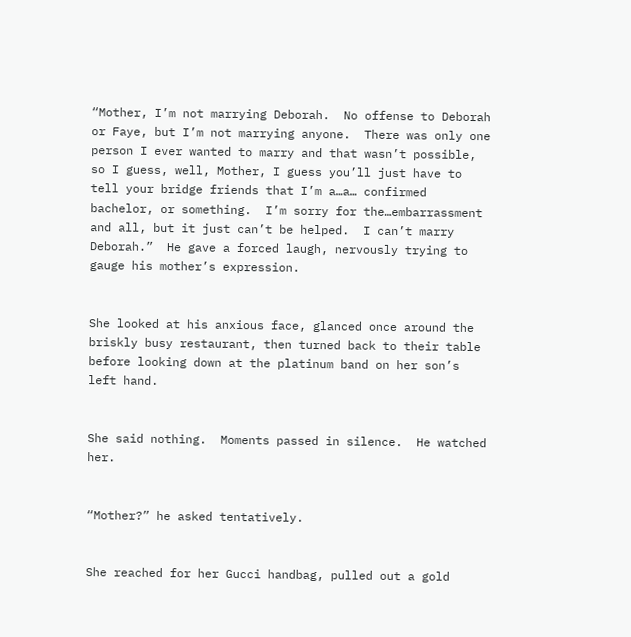“Mother, I’m not marrying Deborah.  No offense to Deborah or Faye, but I’m not marrying anyone.  There was only one person I ever wanted to marry and that wasn’t possible, so I guess, well, Mother, I guess you’ll just have to tell your bridge friends that I’m a…a… confirmed bachelor, or something.  I’m sorry for the…embarrassment and all, but it just can’t be helped.  I can’t marry Deborah.”  He gave a forced laugh, nervously trying to gauge his mother’s expression.


She looked at his anxious face, glanced once around the briskly busy restaurant, then turned back to their table before looking down at the platinum band on her son’s left hand.


She said nothing.  Moments passed in silence.  He watched her.


“Mother?” he asked tentatively.


She reached for her Gucci handbag, pulled out a gold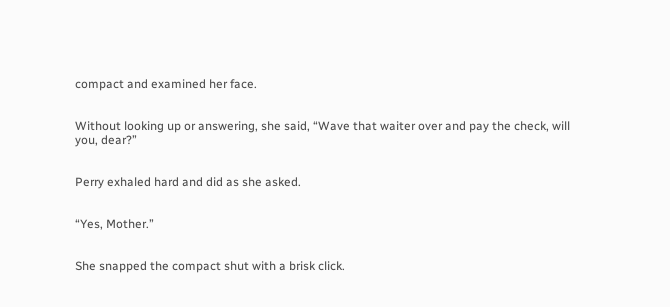compact and examined her face.


Without looking up or answering, she said, “Wave that waiter over and pay the check, will you, dear?”


Perry exhaled hard and did as she asked.


“Yes, Mother.”


She snapped the compact shut with a brisk click.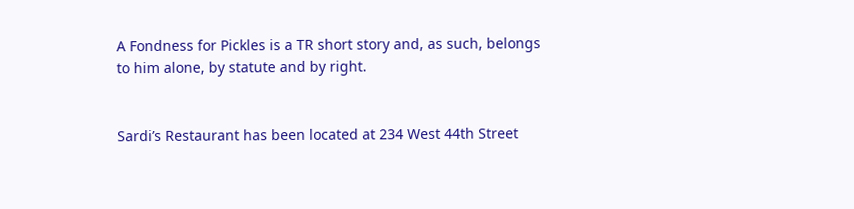A Fondness for Pickles is a TR short story and, as such, belongs to him alone, by statute and by right.


Sardi’s Restaurant has been located at 234 West 44th Street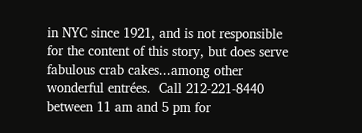in NYC since 1921, and is not responsible for the content of this story, but does serve fabulous crab cakes...among other wonderful entrées.  Call 212-221-8440 between 11 am and 5 pm for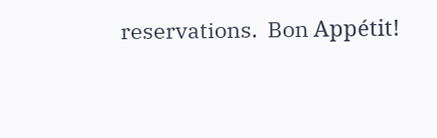reservations.  Bon Appétit!